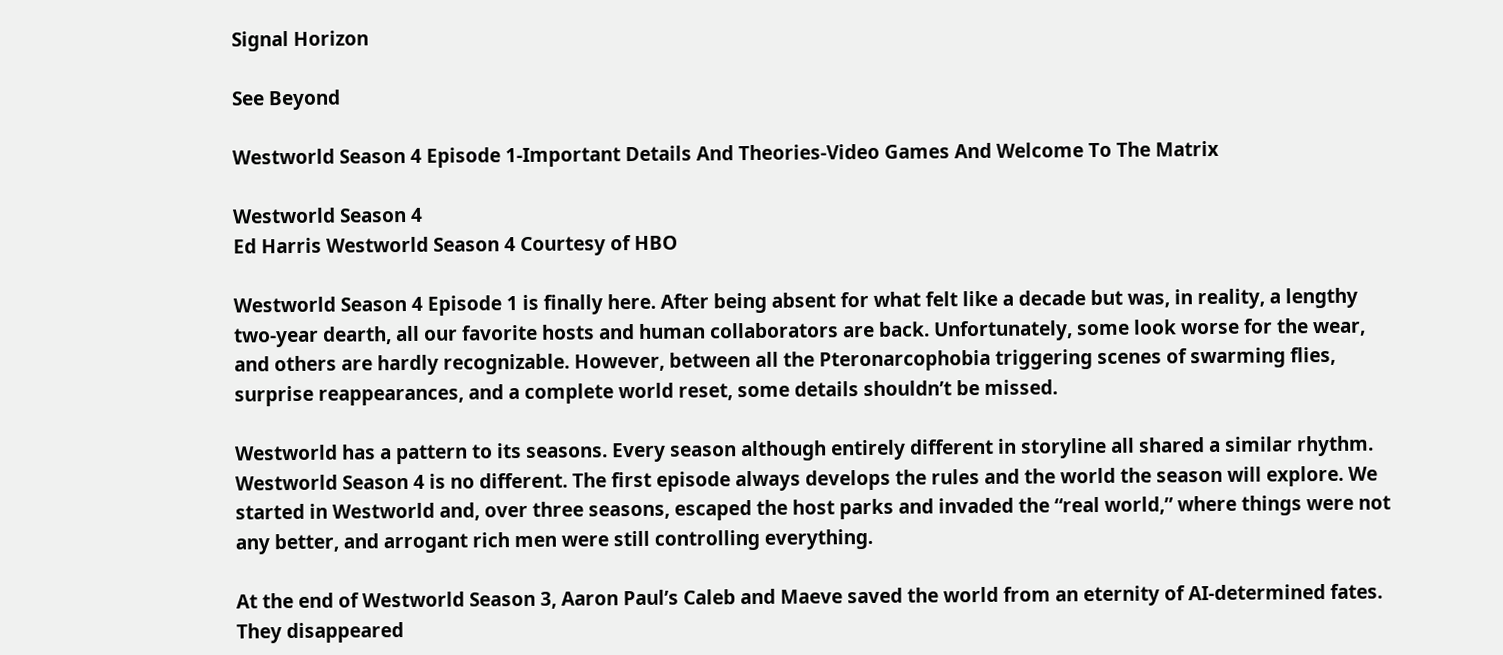Signal Horizon

See Beyond

Westworld Season 4 Episode 1-Important Details And Theories-Video Games And Welcome To The Matrix

Westworld Season 4
Ed Harris Westworld Season 4 Courtesy of HBO

Westworld Season 4 Episode 1 is finally here. After being absent for what felt like a decade but was, in reality, a lengthy two-year dearth, all our favorite hosts and human collaborators are back. Unfortunately, some look worse for the wear, and others are hardly recognizable. However, between all the Pteronarcophobia triggering scenes of swarming flies, surprise reappearances, and a complete world reset, some details shouldn’t be missed.

Westworld has a pattern to its seasons. Every season although entirely different in storyline all shared a similar rhythm. Westworld Season 4 is no different. The first episode always develops the rules and the world the season will explore. We started in Westworld and, over three seasons, escaped the host parks and invaded the “real world,” where things were not any better, and arrogant rich men were still controlling everything.

At the end of Westworld Season 3, Aaron Paul’s Caleb and Maeve saved the world from an eternity of AI-determined fates. They disappeared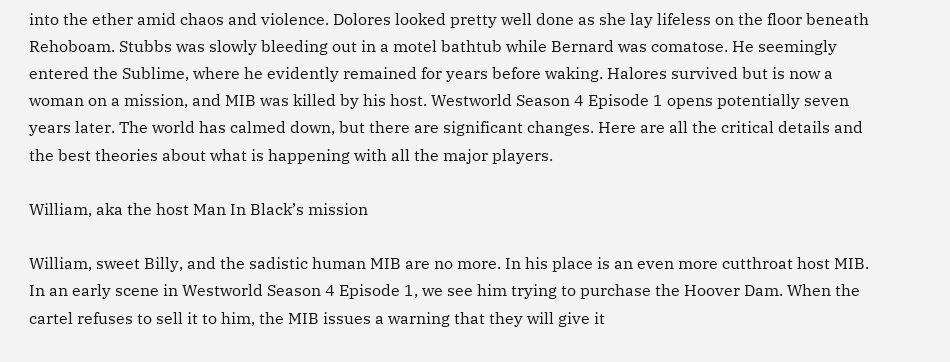into the ether amid chaos and violence. Dolores looked pretty well done as she lay lifeless on the floor beneath Rehoboam. Stubbs was slowly bleeding out in a motel bathtub while Bernard was comatose. He seemingly entered the Sublime, where he evidently remained for years before waking. Halores survived but is now a woman on a mission, and MIB was killed by his host. Westworld Season 4 Episode 1 opens potentially seven years later. The world has calmed down, but there are significant changes. Here are all the critical details and the best theories about what is happening with all the major players.

William, aka the host Man In Black’s mission

William, sweet Billy, and the sadistic human MIB are no more. In his place is an even more cutthroat host MIB. In an early scene in Westworld Season 4 Episode 1, we see him trying to purchase the Hoover Dam. When the cartel refuses to sell it to him, the MIB issues a warning that they will give it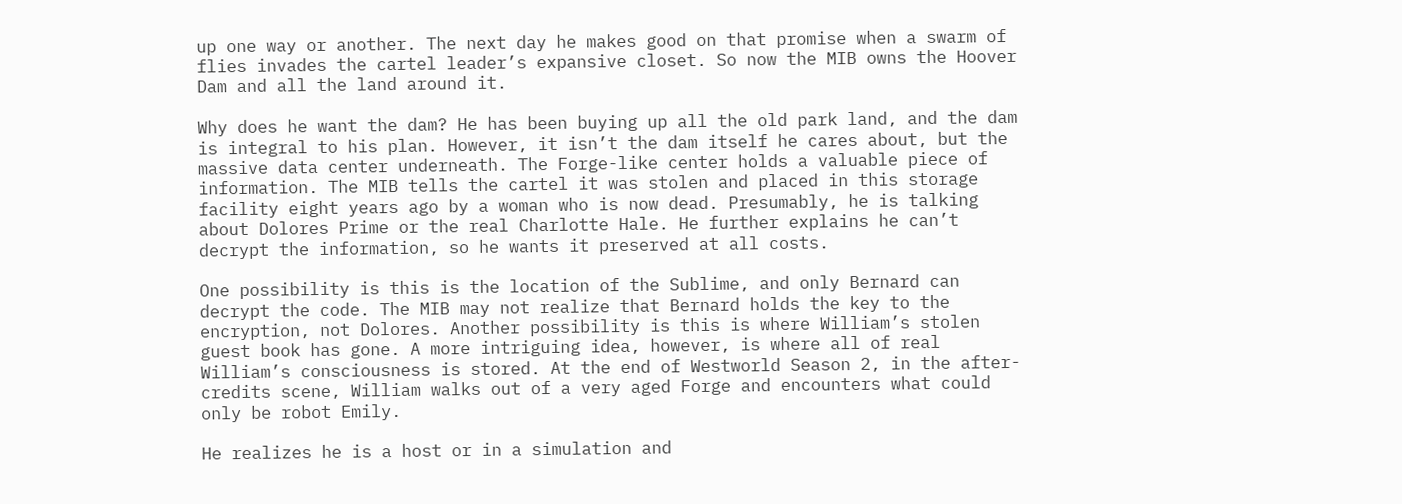up one way or another. The next day he makes good on that promise when a swarm of flies invades the cartel leader’s expansive closet. So now the MIB owns the Hoover Dam and all the land around it.

Why does he want the dam? He has been buying up all the old park land, and the dam is integral to his plan. However, it isn’t the dam itself he cares about, but the massive data center underneath. The Forge-like center holds a valuable piece of information. The MIB tells the cartel it was stolen and placed in this storage facility eight years ago by a woman who is now dead. Presumably, he is talking about Dolores Prime or the real Charlotte Hale. He further explains he can’t decrypt the information, so he wants it preserved at all costs.

One possibility is this is the location of the Sublime, and only Bernard can decrypt the code. The MIB may not realize that Bernard holds the key to the encryption, not Dolores. Another possibility is this is where William’s stolen guest book has gone. A more intriguing idea, however, is where all of real William’s consciousness is stored. At the end of Westworld Season 2, in the after-credits scene, William walks out of a very aged Forge and encounters what could only be robot Emily.

He realizes he is a host or in a simulation and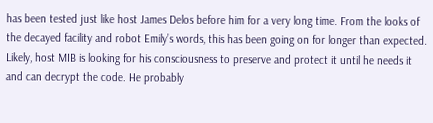has been tested just like host James Delos before him for a very long time. From the looks of the decayed facility and robot Emily’s words, this has been going on for longer than expected. Likely, host MIB is looking for his consciousness to preserve and protect it until he needs it and can decrypt the code. He probably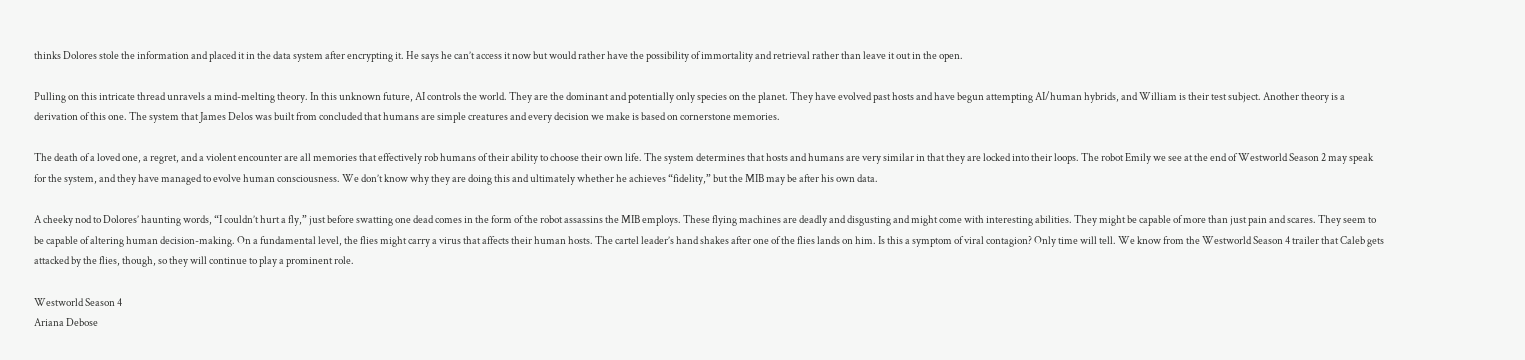thinks Dolores stole the information and placed it in the data system after encrypting it. He says he can’t access it now but would rather have the possibility of immortality and retrieval rather than leave it out in the open.

Pulling on this intricate thread unravels a mind-melting theory. In this unknown future, AI controls the world. They are the dominant and potentially only species on the planet. They have evolved past hosts and have begun attempting AI/human hybrids, and William is their test subject. Another theory is a derivation of this one. The system that James Delos was built from concluded that humans are simple creatures and every decision we make is based on cornerstone memories.

The death of a loved one, a regret, and a violent encounter are all memories that effectively rob humans of their ability to choose their own life. The system determines that hosts and humans are very similar in that they are locked into their loops. The robot Emily we see at the end of Westworld Season 2 may speak for the system, and they have managed to evolve human consciousness. We don’t know why they are doing this and ultimately whether he achieves “fidelity,” but the MIB may be after his own data.

A cheeky nod to Dolores’ haunting words, “I couldn’t hurt a fly,” just before swatting one dead comes in the form of the robot assassins the MIB employs. These flying machines are deadly and disgusting and might come with interesting abilities. They might be capable of more than just pain and scares. They seem to be capable of altering human decision-making. On a fundamental level, the flies might carry a virus that affects their human hosts. The cartel leader’s hand shakes after one of the flies lands on him. Is this a symptom of viral contagion? Only time will tell. We know from the Westworld Season 4 trailer that Caleb gets attacked by the flies, though, so they will continue to play a prominent role.

Westworld Season 4
Ariana Debose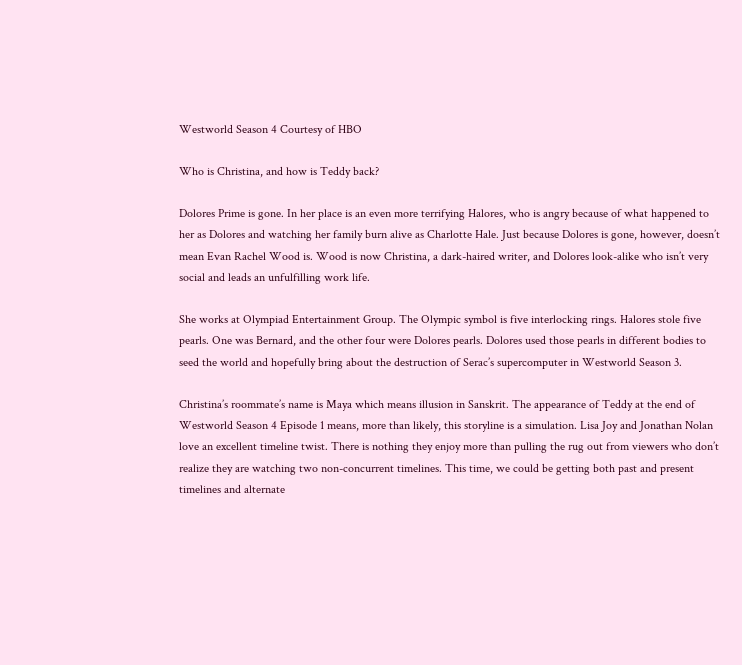Westworld Season 4 Courtesy of HBO

Who is Christina, and how is Teddy back?

Dolores Prime is gone. In her place is an even more terrifying Halores, who is angry because of what happened to her as Dolores and watching her family burn alive as Charlotte Hale. Just because Dolores is gone, however, doesn’t mean Evan Rachel Wood is. Wood is now Christina, a dark-haired writer, and Dolores look-alike who isn’t very social and leads an unfulfilling work life.

She works at Olympiad Entertainment Group. The Olympic symbol is five interlocking rings. Halores stole five pearls. One was Bernard, and the other four were Dolores pearls. Dolores used those pearls in different bodies to seed the world and hopefully bring about the destruction of Serac’s supercomputer in Westworld Season 3.

Christina’s roommate’s name is Maya which means illusion in Sanskrit. The appearance of Teddy at the end of Westworld Season 4 Episode 1 means, more than likely, this storyline is a simulation. Lisa Joy and Jonathan Nolan love an excellent timeline twist. There is nothing they enjoy more than pulling the rug out from viewers who don’t realize they are watching two non-concurrent timelines. This time, we could be getting both past and present timelines and alternate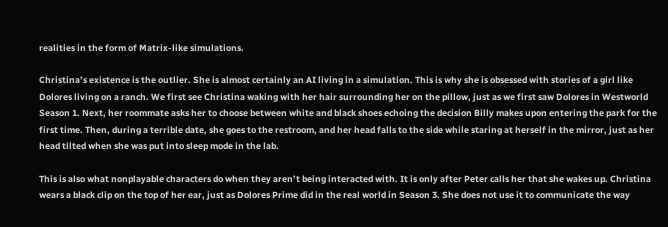realities in the form of Matrix-like simulations.

Christina’s existence is the outlier. She is almost certainly an AI living in a simulation. This is why she is obsessed with stories of a girl like Dolores living on a ranch. We first see Christina waking with her hair surrounding her on the pillow, just as we first saw Dolores in Westworld Season 1. Next, her roommate asks her to choose between white and black shoes echoing the decision Billy makes upon entering the park for the first time. Then, during a terrible date, she goes to the restroom, and her head falls to the side while staring at herself in the mirror, just as her head tilted when she was put into sleep mode in the lab.

This is also what nonplayable characters do when they aren’t being interacted with. It is only after Peter calls her that she wakes up. Christina wears a black clip on the top of her ear, just as Dolores Prime did in the real world in Season 3. She does not use it to communicate the way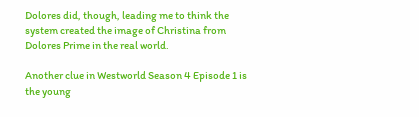Dolores did, though, leading me to think the system created the image of Christina from Dolores Prime in the real world.

Another clue in Westworld Season 4 Episode 1 is the young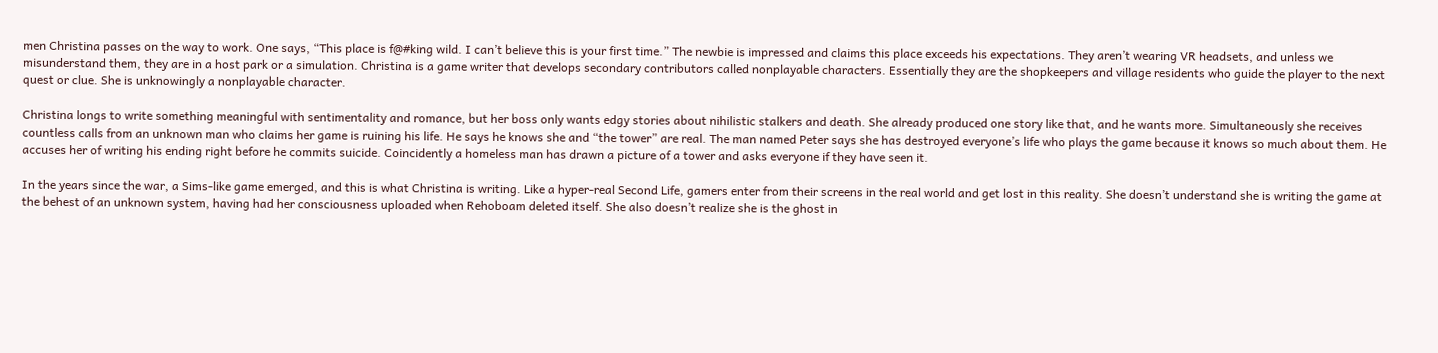men Christina passes on the way to work. One says, “This place is f@#king wild. I can’t believe this is your first time.” The newbie is impressed and claims this place exceeds his expectations. They aren’t wearing VR headsets, and unless we misunderstand them, they are in a host park or a simulation. Christina is a game writer that develops secondary contributors called nonplayable characters. Essentially they are the shopkeepers and village residents who guide the player to the next quest or clue. She is unknowingly a nonplayable character.

Christina longs to write something meaningful with sentimentality and romance, but her boss only wants edgy stories about nihilistic stalkers and death. She already produced one story like that, and he wants more. Simultaneously she receives countless calls from an unknown man who claims her game is ruining his life. He says he knows she and “the tower” are real. The man named Peter says she has destroyed everyone’s life who plays the game because it knows so much about them. He accuses her of writing his ending right before he commits suicide. Coincidently a homeless man has drawn a picture of a tower and asks everyone if they have seen it.

In the years since the war, a Sims-like game emerged, and this is what Christina is writing. Like a hyper-real Second Life, gamers enter from their screens in the real world and get lost in this reality. She doesn’t understand she is writing the game at the behest of an unknown system, having had her consciousness uploaded when Rehoboam deleted itself. She also doesn’t realize she is the ghost in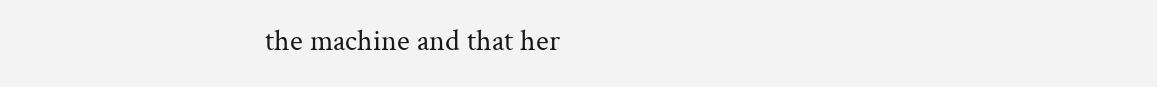the machine and that her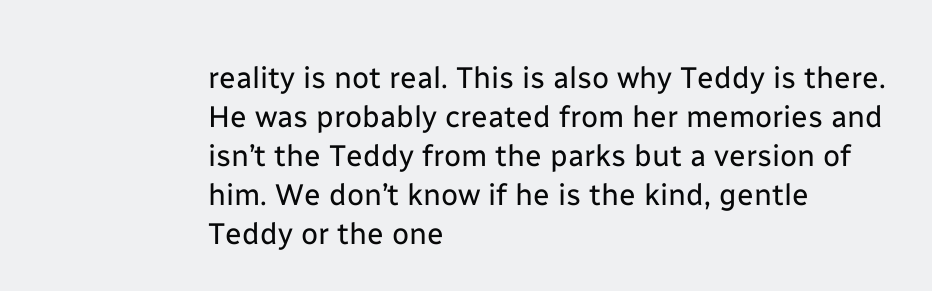reality is not real. This is also why Teddy is there. He was probably created from her memories and isn’t the Teddy from the parks but a version of him. We don’t know if he is the kind, gentle Teddy or the one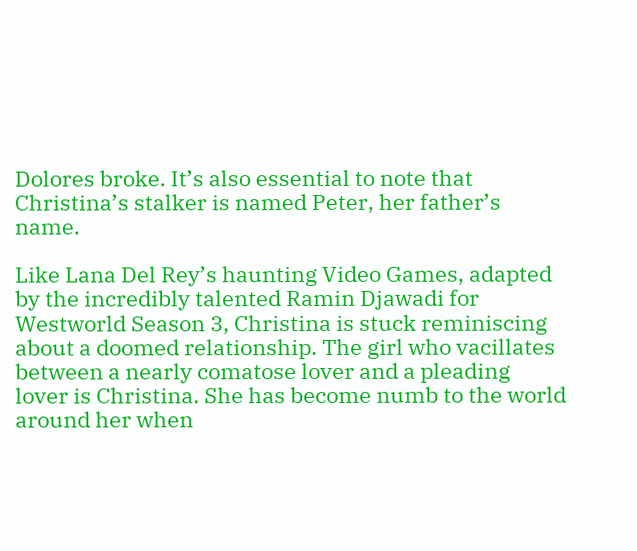Dolores broke. It’s also essential to note that Christina’s stalker is named Peter, her father’s name.

Like Lana Del Rey’s haunting Video Games, adapted by the incredibly talented Ramin Djawadi for Westworld Season 3, Christina is stuck reminiscing about a doomed relationship. The girl who vacillates between a nearly comatose lover and a pleading lover is Christina. She has become numb to the world around her when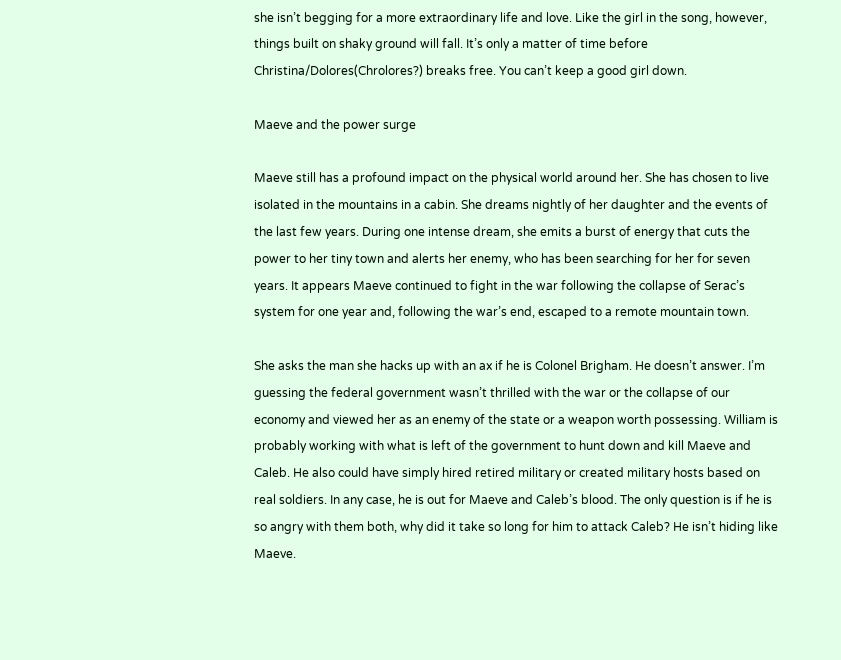she isn’t begging for a more extraordinary life and love. Like the girl in the song, however, things built on shaky ground will fall. It’s only a matter of time before Christina/Dolores(Chrolores?) breaks free. You can’t keep a good girl down.

Maeve and the power surge

Maeve still has a profound impact on the physical world around her. She has chosen to live isolated in the mountains in a cabin. She dreams nightly of her daughter and the events of the last few years. During one intense dream, she emits a burst of energy that cuts the power to her tiny town and alerts her enemy, who has been searching for her for seven years. It appears Maeve continued to fight in the war following the collapse of Serac’s system for one year and, following the war’s end, escaped to a remote mountain town.

She asks the man she hacks up with an ax if he is Colonel Brigham. He doesn’t answer. I’m guessing the federal government wasn’t thrilled with the war or the collapse of our economy and viewed her as an enemy of the state or a weapon worth possessing. William is probably working with what is left of the government to hunt down and kill Maeve and Caleb. He also could have simply hired retired military or created military hosts based on real soldiers. In any case, he is out for Maeve and Caleb’s blood. The only question is if he is so angry with them both, why did it take so long for him to attack Caleb? He isn’t hiding like Maeve.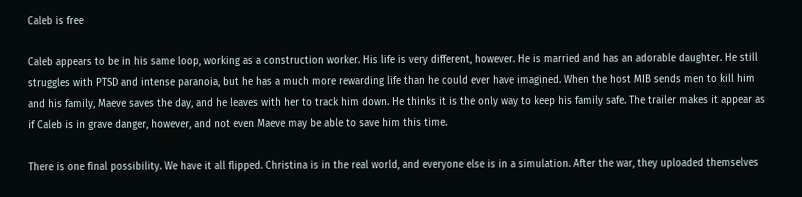Caleb is free

Caleb appears to be in his same loop, working as a construction worker. His life is very different, however. He is married and has an adorable daughter. He still struggles with PTSD and intense paranoia, but he has a much more rewarding life than he could ever have imagined. When the host MIB sends men to kill him and his family, Maeve saves the day, and he leaves with her to track him down. He thinks it is the only way to keep his family safe. The trailer makes it appear as if Caleb is in grave danger, however, and not even Maeve may be able to save him this time.

There is one final possibility. We have it all flipped. Christina is in the real world, and everyone else is in a simulation. After the war, they uploaded themselves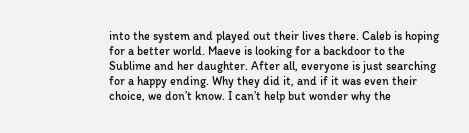into the system and played out their lives there. Caleb is hoping for a better world. Maeve is looking for a backdoor to the Sublime and her daughter. After all, everyone is just searching for a happy ending. Why they did it, and if it was even their choice, we don’t know. I can’t help but wonder why the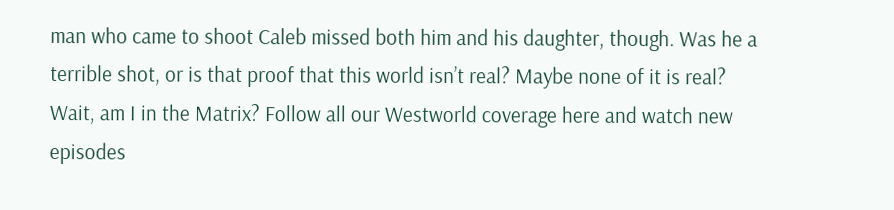man who came to shoot Caleb missed both him and his daughter, though. Was he a terrible shot, or is that proof that this world isn’t real? Maybe none of it is real? Wait, am I in the Matrix? Follow all our Westworld coverage here and watch new episodes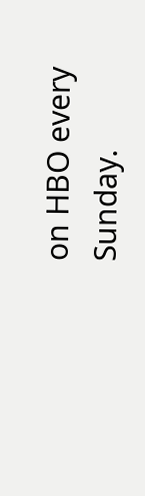on HBO every Sunday.